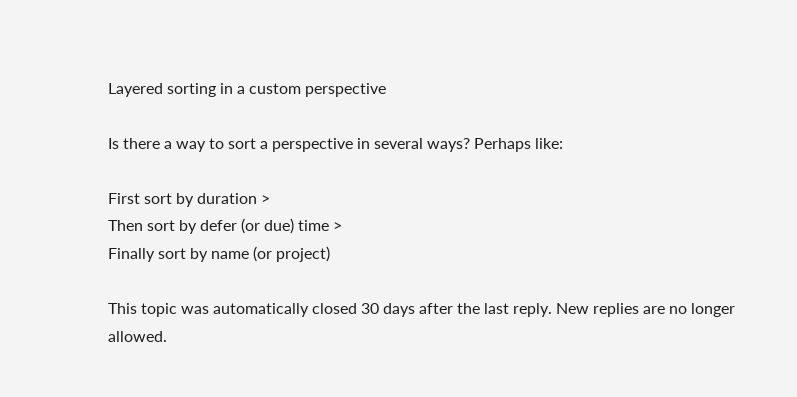Layered sorting in a custom perspective

Is there a way to sort a perspective in several ways? Perhaps like:

First sort by duration >
Then sort by defer (or due) time >
Finally sort by name (or project)

This topic was automatically closed 30 days after the last reply. New replies are no longer allowed.